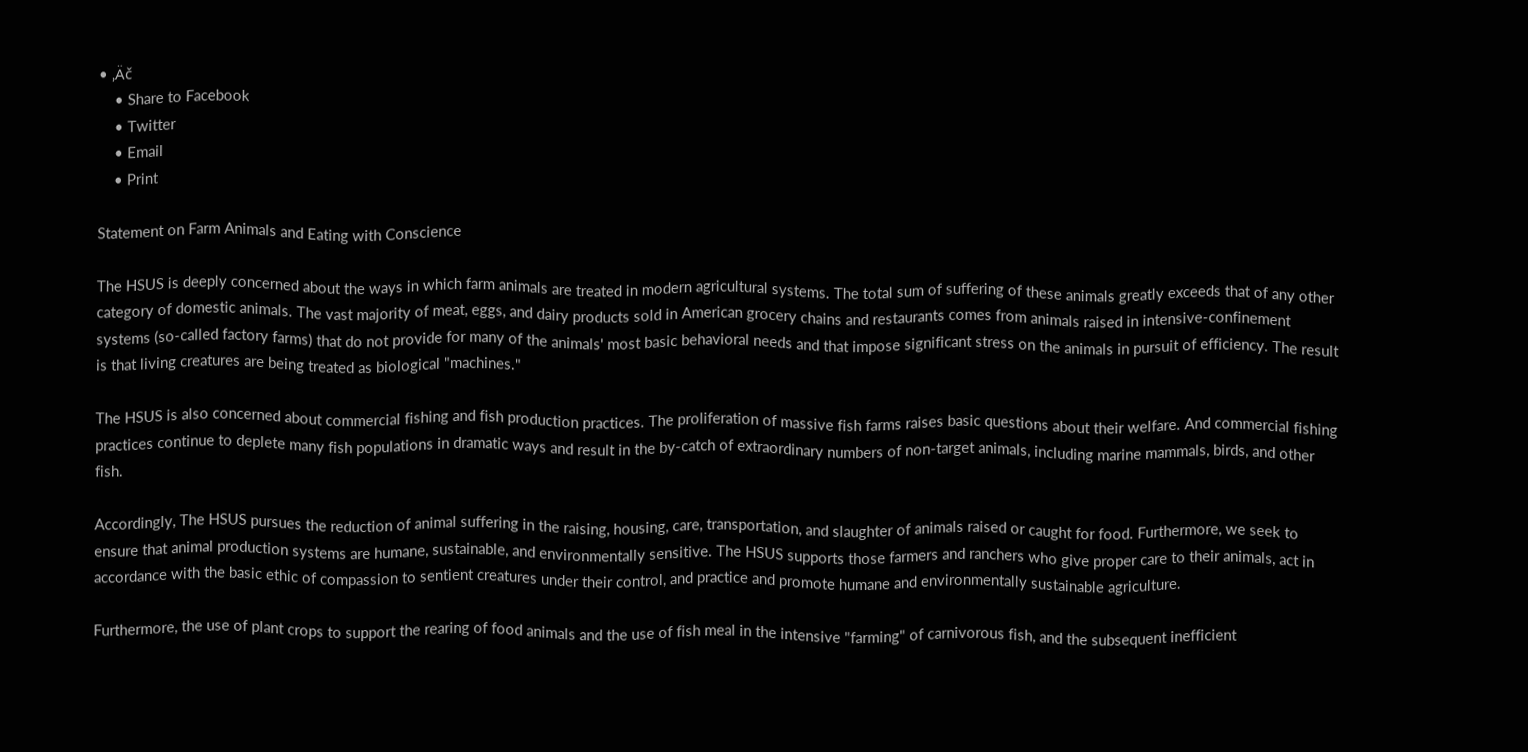• ‚Äč
    • Share to Facebook
    • Twitter
    • Email
    • Print

Statement on Farm Animals and Eating with Conscience

The HSUS is deeply concerned about the ways in which farm animals are treated in modern agricultural systems. The total sum of suffering of these animals greatly exceeds that of any other category of domestic animals. The vast majority of meat, eggs, and dairy products sold in American grocery chains and restaurants comes from animals raised in intensive-confinement systems (so-called factory farms) that do not provide for many of the animals' most basic behavioral needs and that impose significant stress on the animals in pursuit of efficiency. The result is that living creatures are being treated as biological "machines."

The HSUS is also concerned about commercial fishing and fish production practices. The proliferation of massive fish farms raises basic questions about their welfare. And commercial fishing practices continue to deplete many fish populations in dramatic ways and result in the by-catch of extraordinary numbers of non-target animals, including marine mammals, birds, and other fish.

Accordingly, The HSUS pursues the reduction of animal suffering in the raising, housing, care, transportation, and slaughter of animals raised or caught for food. Furthermore, we seek to ensure that animal production systems are humane, sustainable, and environmentally sensitive. The HSUS supports those farmers and ranchers who give proper care to their animals, act in accordance with the basic ethic of compassion to sentient creatures under their control, and practice and promote humane and environmentally sustainable agriculture.

Furthermore, the use of plant crops to support the rearing of food animals and the use of fish meal in the intensive "farming" of carnivorous fish, and the subsequent inefficient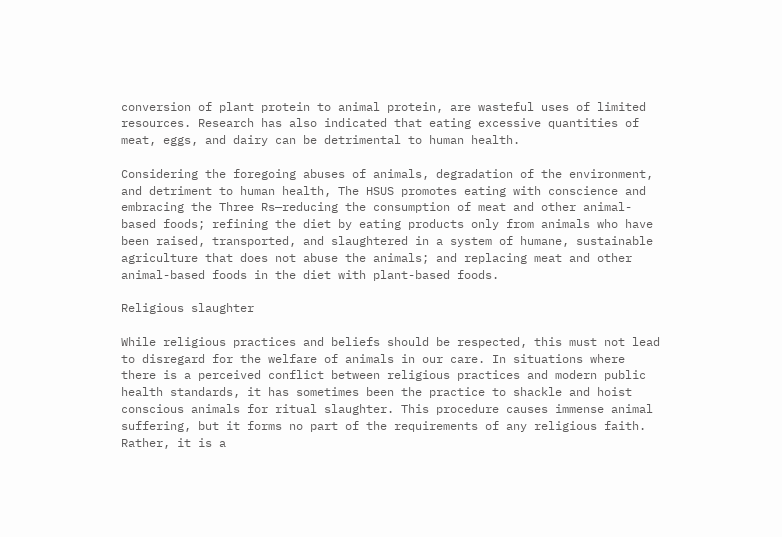conversion of plant protein to animal protein, are wasteful uses of limited resources. Research has also indicated that eating excessive quantities of meat, eggs, and dairy can be detrimental to human health.

Considering the foregoing abuses of animals, degradation of the environment, and detriment to human health, The HSUS promotes eating with conscience and embracing the Three Rs—reducing the consumption of meat and other animal-based foods; refining the diet by eating products only from animals who have been raised, transported, and slaughtered in a system of humane, sustainable agriculture that does not abuse the animals; and replacing meat and other animal-based foods in the diet with plant-based foods.

Religious slaughter

While religious practices and beliefs should be respected, this must not lead to disregard for the welfare of animals in our care. In situations where there is a perceived conflict between religious practices and modern public health standards, it has sometimes been the practice to shackle and hoist conscious animals for ritual slaughter. This procedure causes immense animal suffering, but it forms no part of the requirements of any religious faith. Rather, it is a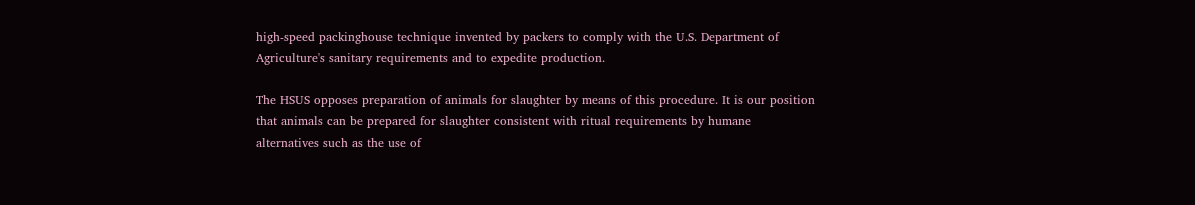high-speed packinghouse technique invented by packers to comply with the U.S. Department of Agriculture's sanitary requirements and to expedite production.

The HSUS opposes preparation of animals for slaughter by means of this procedure. It is our position that animals can be prepared for slaughter consistent with ritual requirements by humane alternatives such as the use of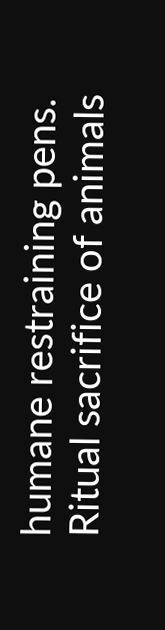humane restraining pens. Ritual sacrifice of animals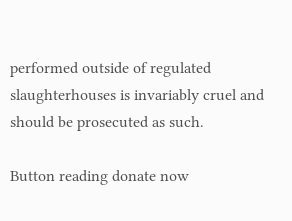performed outside of regulated slaughterhouses is invariably cruel and should be prosecuted as such.

Button reading donate now